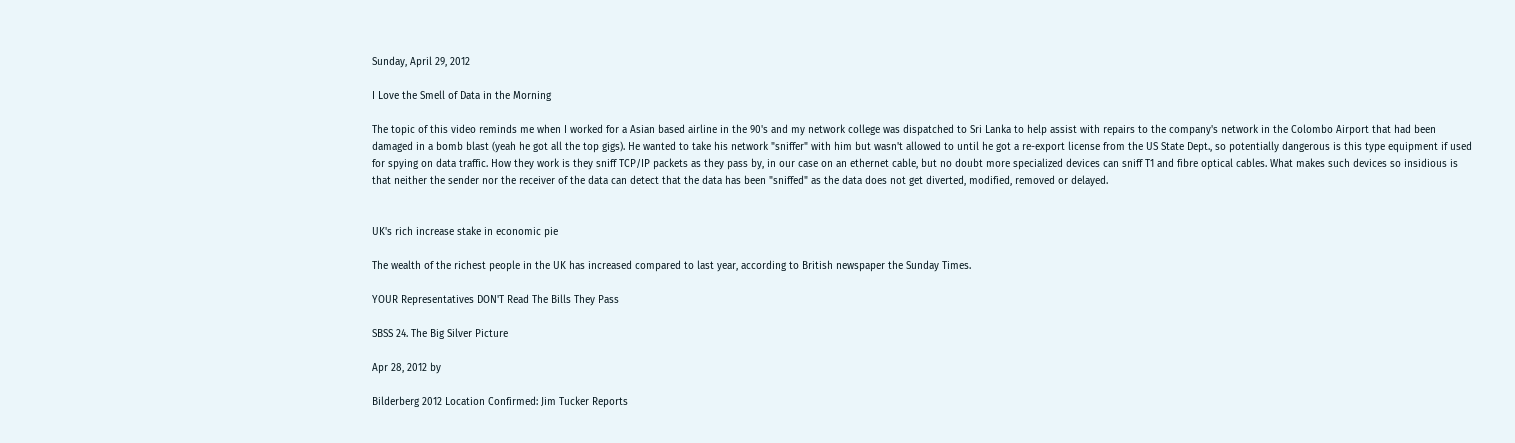Sunday, April 29, 2012

I Love the Smell of Data in the Morning

The topic of this video reminds me when I worked for a Asian based airline in the 90's and my network college was dispatched to Sri Lanka to help assist with repairs to the company's network in the Colombo Airport that had been damaged in a bomb blast (yeah he got all the top gigs). He wanted to take his network "sniffer" with him but wasn't allowed to until he got a re-export license from the US State Dept., so potentially dangerous is this type equipment if used for spying on data traffic. How they work is they sniff TCP/IP packets as they pass by, in our case on an ethernet cable, but no doubt more specialized devices can sniff T1 and fibre optical cables. What makes such devices so insidious is that neither the sender nor the receiver of the data can detect that the data has been "sniffed" as the data does not get diverted, modified, removed or delayed.


UK's rich increase stake in economic pie

The wealth of the richest people in the UK has increased compared to last year, according to British newspaper the Sunday Times.

YOUR Representatives DON'T Read The Bills They Pass

SBSS 24. The Big Silver Picture

Apr 28, 2012 by

Bilderberg 2012 Location Confirmed: Jim Tucker Reports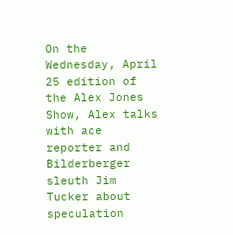On the Wednesday, April 25 edition of the Alex Jones Show, Alex talks with ace reporter and Bilderberger sleuth Jim Tucker about speculation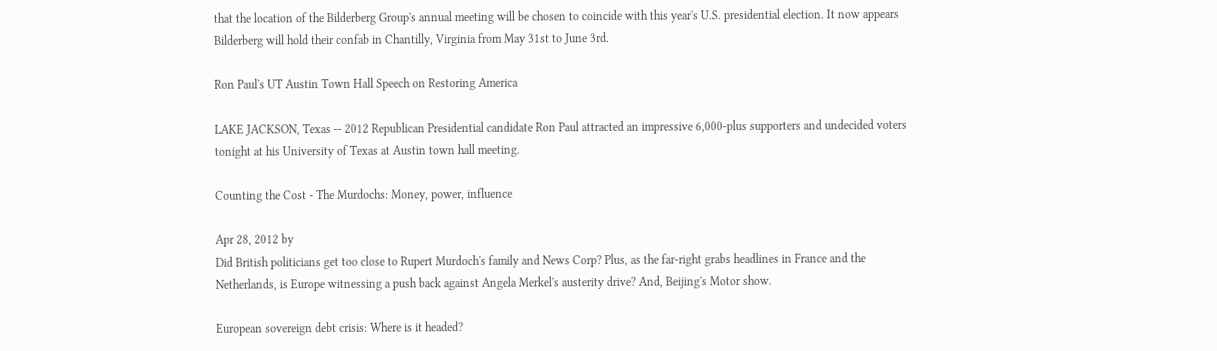that the location of the Bilderberg Group's annual meeting will be chosen to coincide with this year's U.S. presidential election. It now appears Bilderberg will hold their confab in Chantilly, Virginia from May 31st to June 3rd.

Ron Paul's UT Austin Town Hall Speech on Restoring America

LAKE JACKSON, Texas -- 2012 Republican Presidential candidate Ron Paul attracted an impressive 6,000-plus supporters and undecided voters tonight at his University of Texas at Austin town hall meeting.

Counting the Cost - The Murdochs: Money, power, influence

Apr 28, 2012 by
Did British politicians get too close to Rupert Murdoch's family and News Corp? Plus, as the far-right grabs headlines in France and the Netherlands, is Europe witnessing a push back against Angela Merkel's austerity drive? And, Beijing's Motor show.

European sovereign debt crisis: Where is it headed?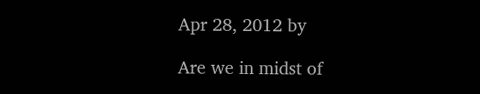Apr 28, 2012 by

Are we in midst of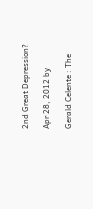2nd Great Depression?

Apr 28, 2012 by

Gerald Celente : The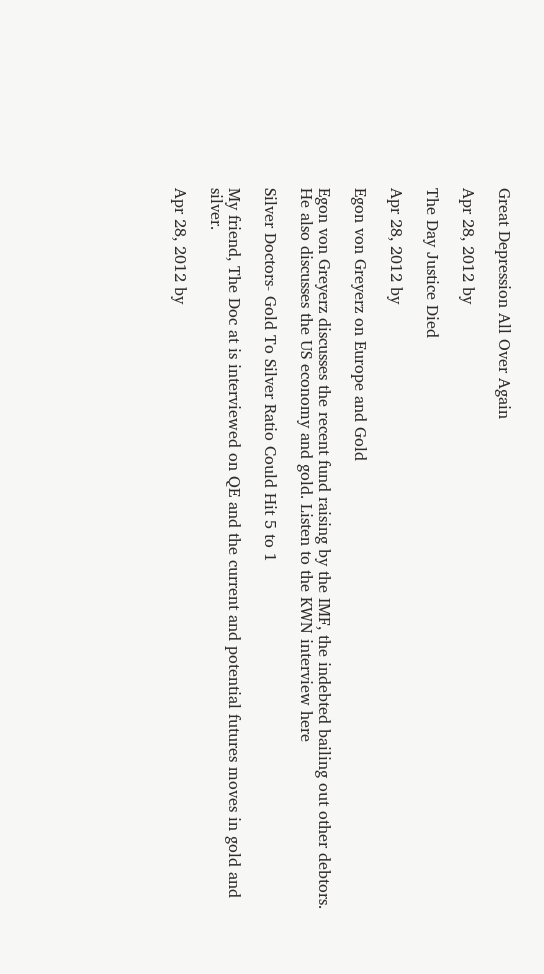Great Depression All Over Again

Apr 28, 2012 by

The Day Justice Died

Apr 28, 2012 by

Egon von Greyerz on Europe and Gold

Egon von Greyerz discusses the recent fund raising by the IMF, the indebted bailing out other debtors. He also discusses the US economy and gold. Listen to the KWN interview here

Silver Doctors- Gold To Silver Ratio Could Hit 5 to 1

My friend, The Doc at is interviewed on QE and the current and potential futures moves in gold and silver.

Apr 28, 2012 by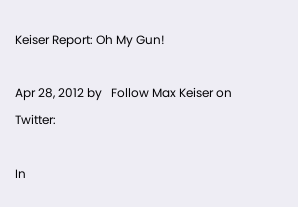Keiser Report: Oh My Gun!

Apr 28, 2012 by   Follow Max Keiser on Twitter:

In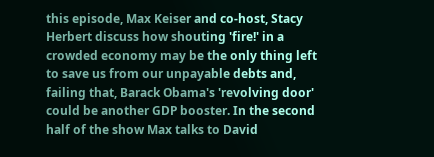this episode, Max Keiser and co-host, Stacy Herbert discuss how shouting 'fire!' in a crowded economy may be the only thing left to save us from our unpayable debts and, failing that, Barack Obama's 'revolving door' could be another GDP booster. In the second half of the show Max talks to David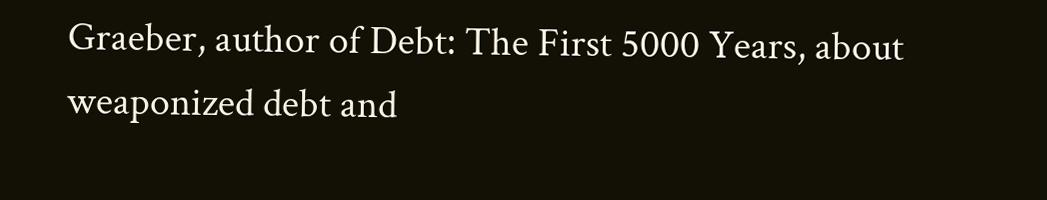Graeber, author of Debt: The First 5000 Years, about weaponized debt and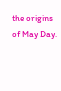the origins of May Day.